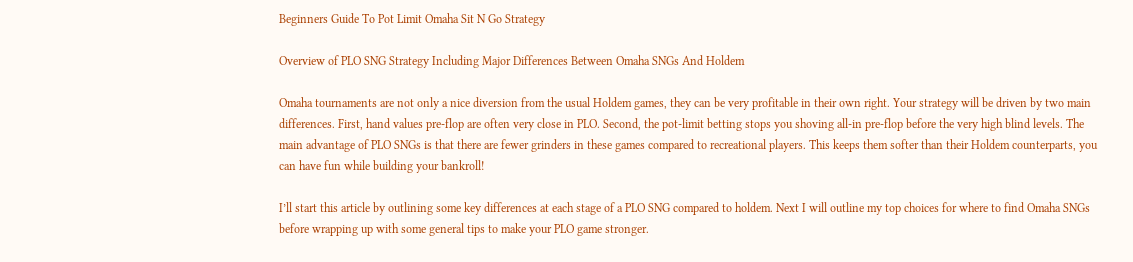Beginners Guide To Pot Limit Omaha Sit N Go Strategy

Overview of PLO SNG Strategy Including Major Differences Between Omaha SNGs And Holdem

Omaha tournaments are not only a nice diversion from the usual Holdem games, they can be very profitable in their own right. Your strategy will be driven by two main differences. First, hand values pre-flop are often very close in PLO. Second, the pot-limit betting stops you shoving all-in pre-flop before the very high blind levels. The main advantage of PLO SNGs is that there are fewer grinders in these games compared to recreational players. This keeps them softer than their Holdem counterparts, you can have fun while building your bankroll!

I’ll start this article by outlining some key differences at each stage of a PLO SNG compared to holdem. Next I will outline my top choices for where to find Omaha SNGs before wrapping up with some general tips to make your PLO game stronger.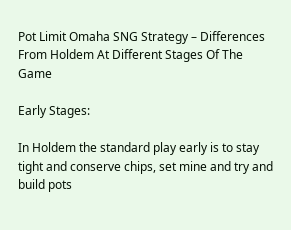Pot Limit Omaha SNG Strategy – Differences From Holdem At Different Stages Of The Game

Early Stages:

In Holdem the standard play early is to stay tight and conserve chips, set mine and try and build pots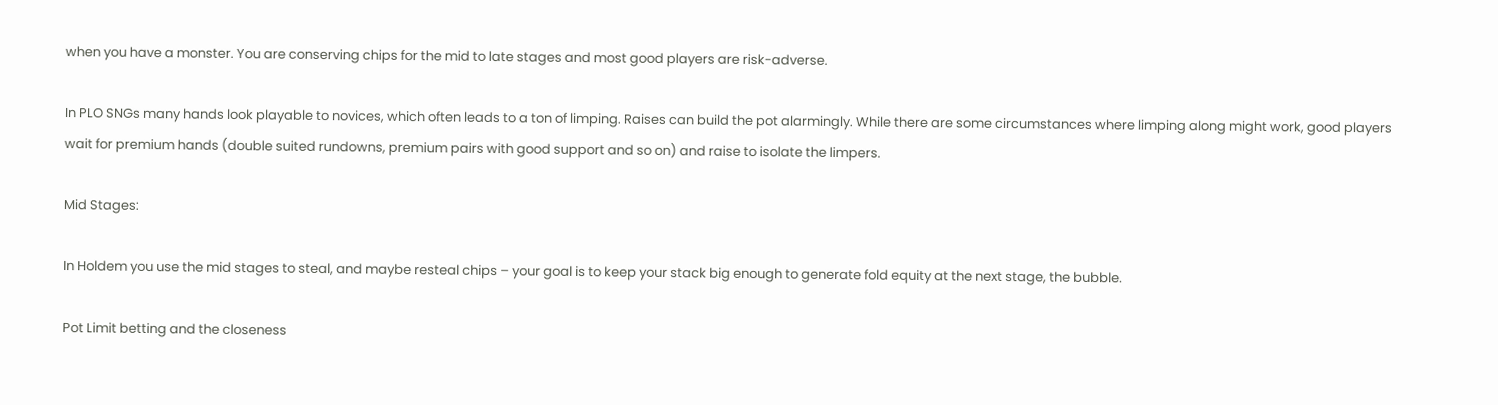when you have a monster. You are conserving chips for the mid to late stages and most good players are risk-adverse.

In PLO SNGs many hands look playable to novices, which often leads to a ton of limping. Raises can build the pot alarmingly. While there are some circumstances where limping along might work, good players wait for premium hands (double suited rundowns, premium pairs with good support and so on) and raise to isolate the limpers.

Mid Stages:

In Holdem you use the mid stages to steal, and maybe resteal chips – your goal is to keep your stack big enough to generate fold equity at the next stage, the bubble.

Pot Limit betting and the closeness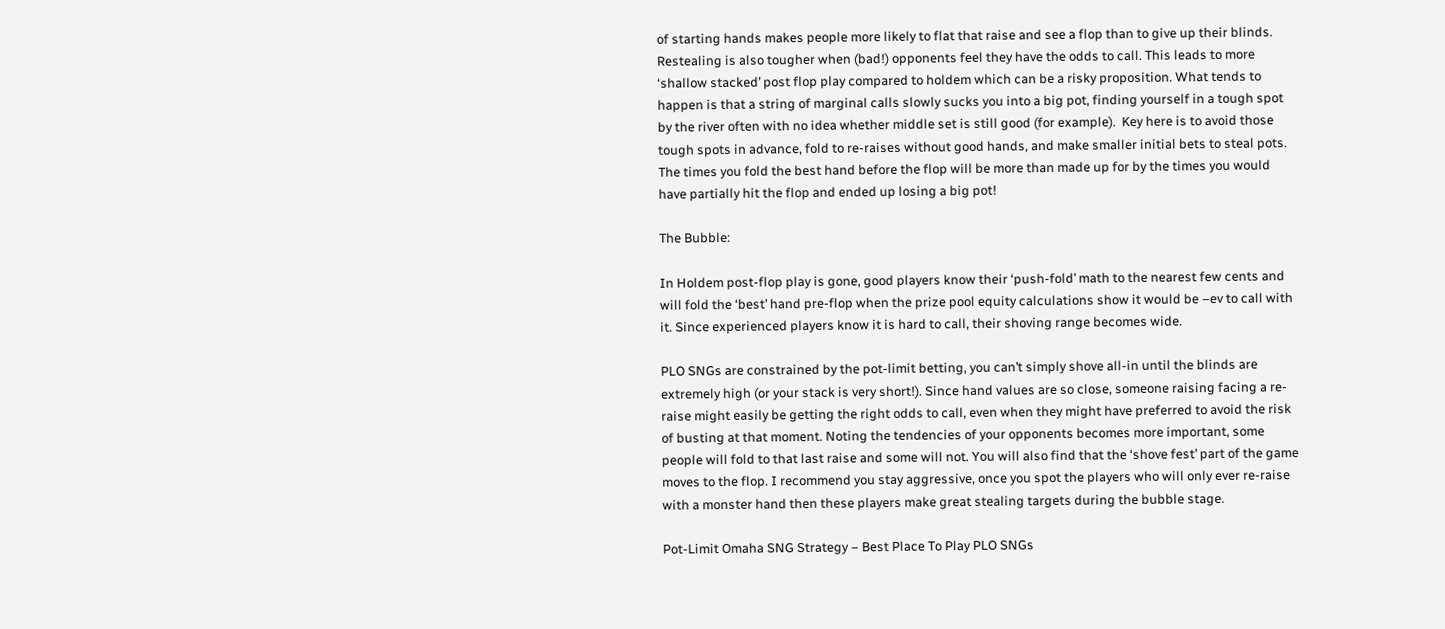of starting hands makes people more likely to flat that raise and see a flop than to give up their blinds. Restealing is also tougher when (bad!) opponents feel they have the odds to call. This leads to more ‘shallow stacked’ post flop play compared to holdem which can be a risky proposition. What tends to happen is that a string of marginal calls slowly sucks you into a big pot, finding yourself in a tough spot by the river often with no idea whether middle set is still good (for example).  Key here is to avoid those tough spots in advance, fold to re-raises without good hands, and make smaller initial bets to steal pots. The times you fold the best hand before the flop will be more than made up for by the times you would have partially hit the flop and ended up losing a big pot!

The Bubble:

In Holdem post-flop play is gone, good players know their ‘push-fold’ math to the nearest few cents and will fold the ‘best’ hand pre-flop when the prize pool equity calculations show it would be –ev to call with it. Since experienced players know it is hard to call, their shoving range becomes wide.

PLO SNGs are constrained by the pot-limit betting, you can’t simply shove all-in until the blinds are extremely high (or your stack is very short!). Since hand values are so close, someone raising facing a re-raise might easily be getting the right odds to call, even when they might have preferred to avoid the risk of busting at that moment. Noting the tendencies of your opponents becomes more important, some people will fold to that last raise and some will not. You will also find that the ‘shove fest’ part of the game moves to the flop. I recommend you stay aggressive, once you spot the players who will only ever re-raise with a monster hand then these players make great stealing targets during the bubble stage.

Pot-Limit Omaha SNG Strategy – Best Place To Play PLO SNGs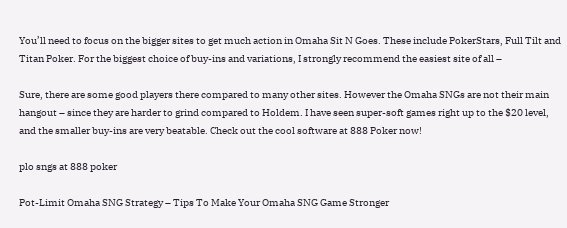You’ll need to focus on the bigger sites to get much action in Omaha Sit N Goes. These include PokerStars, Full Tilt and Titan Poker. For the biggest choice of buy-ins and variations, I strongly recommend the easiest site of all –

Sure, there are some good players there compared to many other sites. However the Omaha SNGs are not their main hangout – since they are harder to grind compared to Holdem. I have seen super-soft games right up to the $20 level, and the smaller buy-ins are very beatable. Check out the cool software at 888 Poker now!

plo sngs at 888 poker

Pot-Limit Omaha SNG Strategy – Tips To Make Your Omaha SNG Game Stronger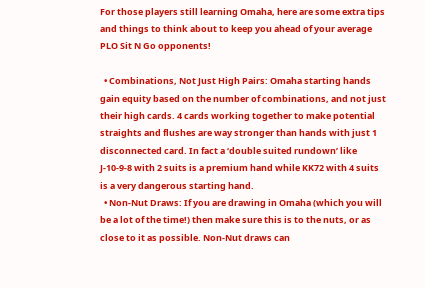For those players still learning Omaha, here are some extra tips and things to think about to keep you ahead of your average PLO Sit N Go opponents!

  • Combinations, Not Just High Pairs: Omaha starting hands gain equity based on the number of combinations, and not just their high cards. 4 cards working together to make potential straights and flushes are way stronger than hands with just 1 disconnected card. In fact a ‘double suited rundown’ like J-10-9-8 with 2 suits is a premium hand while KK72 with 4 suits is a very dangerous starting hand.
  • Non-Nut Draws: If you are drawing in Omaha (which you will be a lot of the time!) then make sure this is to the nuts, or as close to it as possible. Non-Nut draws can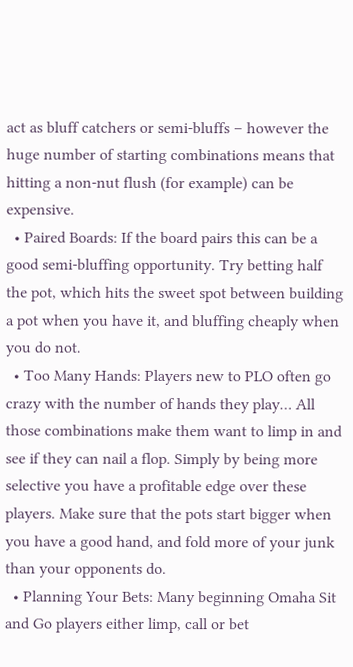act as bluff catchers or semi-bluffs – however the huge number of starting combinations means that hitting a non-nut flush (for example) can be expensive.
  • Paired Boards: If the board pairs this can be a good semi-bluffing opportunity. Try betting half the pot, which hits the sweet spot between building a pot when you have it, and bluffing cheaply when you do not.
  • Too Many Hands: Players new to PLO often go crazy with the number of hands they play… All those combinations make them want to limp in and see if they can nail a flop. Simply by being more selective you have a profitable edge over these players. Make sure that the pots start bigger when you have a good hand, and fold more of your junk than your opponents do.
  • Planning Your Bets: Many beginning Omaha Sit and Go players either limp, call or bet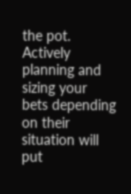the pot. Actively planning and sizing your bets depending on their situation will put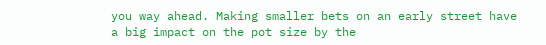you way ahead. Making smaller bets on an early street have a big impact on the pot size by the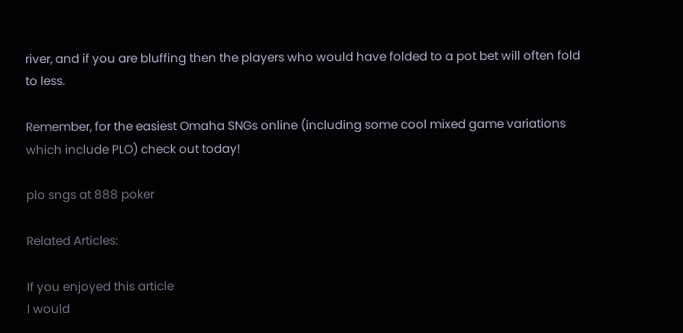river, and if you are bluffing then the players who would have folded to a pot bet will often fold to less.

Remember, for the easiest Omaha SNGs online (including some cool mixed game variations which include PLO) check out today!

plo sngs at 888 poker

Related Articles:

If you enjoyed this article
I would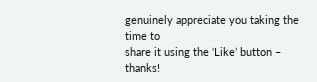genuinely appreciate you taking the time to
share it using the ‘Like’ button – thanks!